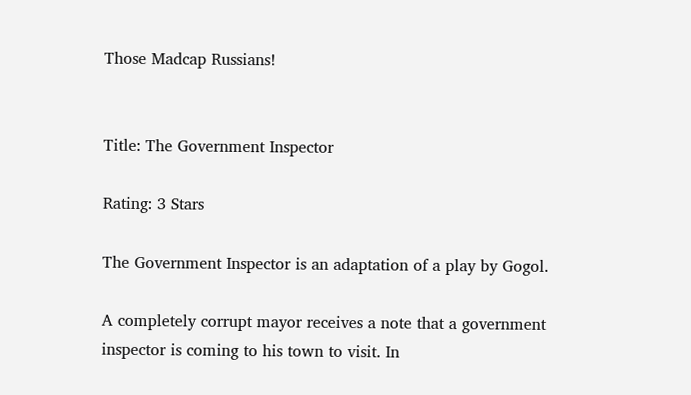Those Madcap Russians!


Title: The Government Inspector

Rating: 3 Stars

The Government Inspector is an adaptation of a play by Gogol.

A completely corrupt mayor receives a note that a government inspector is coming to his town to visit. In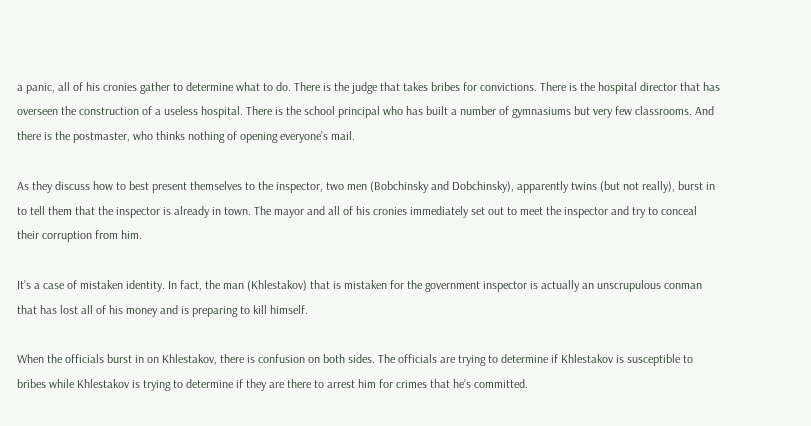a panic, all of his cronies gather to determine what to do. There is the judge that takes bribes for convictions. There is the hospital director that has overseen the construction of a useless hospital. There is the school principal who has built a number of gymnasiums but very few classrooms. And there is the postmaster, who thinks nothing of opening everyone’s mail.

As they discuss how to best present themselves to the inspector, two men (Bobchinsky and Dobchinsky), apparently twins (but not really), burst in to tell them that the inspector is already in town. The mayor and all of his cronies immediately set out to meet the inspector and try to conceal their corruption from him.

It’s a case of mistaken identity. In fact, the man (Khlestakov) that is mistaken for the government inspector is actually an unscrupulous conman that has lost all of his money and is preparing to kill himself.

When the officials burst in on Khlestakov, there is confusion on both sides. The officials are trying to determine if Khlestakov is susceptible to bribes while Khlestakov is trying to determine if they are there to arrest him for crimes that he’s committed.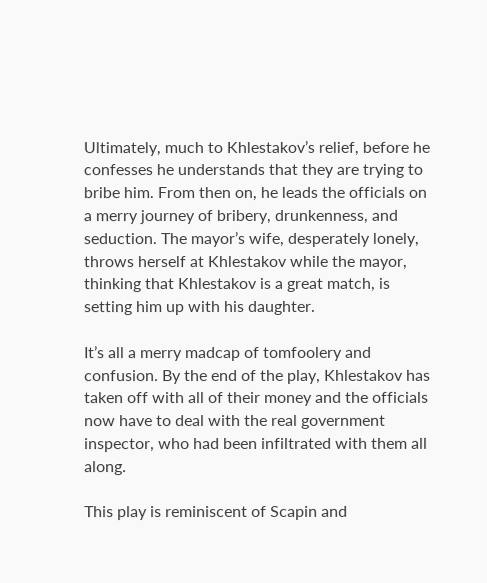Ultimately, much to Khlestakov’s relief, before he confesses he understands that they are trying to bribe him. From then on, he leads the officials on a merry journey of bribery, drunkenness, and seduction. The mayor’s wife, desperately lonely, throws herself at Khlestakov while the mayor, thinking that Khlestakov is a great match, is setting him up with his daughter.

It’s all a merry madcap of tomfoolery and confusion. By the end of the play, Khlestakov has taken off with all of their money and the officials now have to deal with the real government inspector, who had been infiltrated with them all along.

This play is reminiscent of Scapin and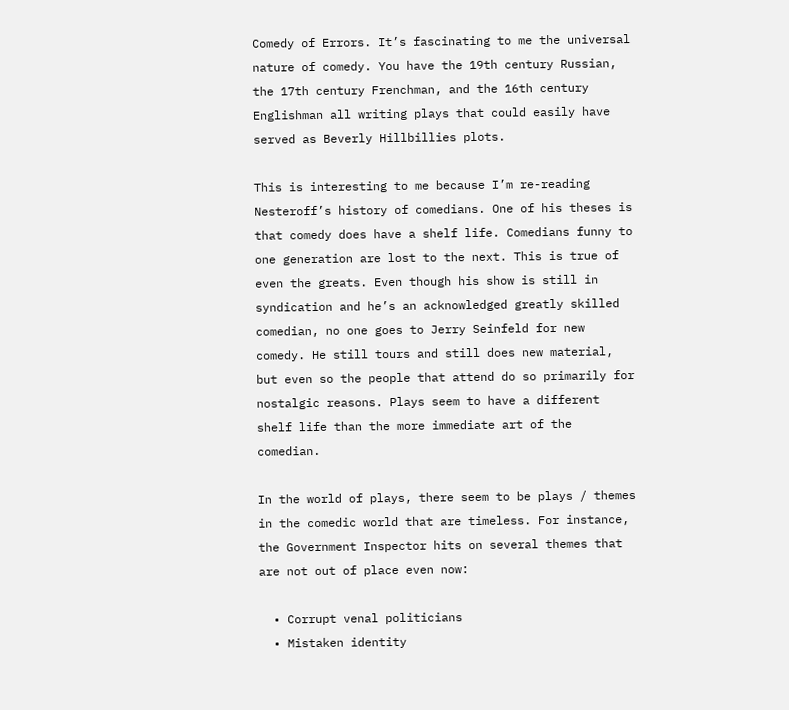Comedy of Errors. It’s fascinating to me the universal nature of comedy. You have the 19th century Russian, the 17th century Frenchman, and the 16th century Englishman all writing plays that could easily have served as Beverly Hillbillies plots.

This is interesting to me because I’m re-reading Nesteroff’s history of comedians. One of his theses is that comedy does have a shelf life. Comedians funny to one generation are lost to the next. This is true of even the greats. Even though his show is still in syndication and he’s an acknowledged greatly skilled comedian, no one goes to Jerry Seinfeld for new comedy. He still tours and still does new material, but even so the people that attend do so primarily for nostalgic reasons. Plays seem to have a different shelf life than the more immediate art of the comedian.

In the world of plays, there seem to be plays / themes in the comedic world that are timeless. For instance, the Government Inspector hits on several themes that are not out of place even now:

  • Corrupt venal politicians
  • Mistaken identity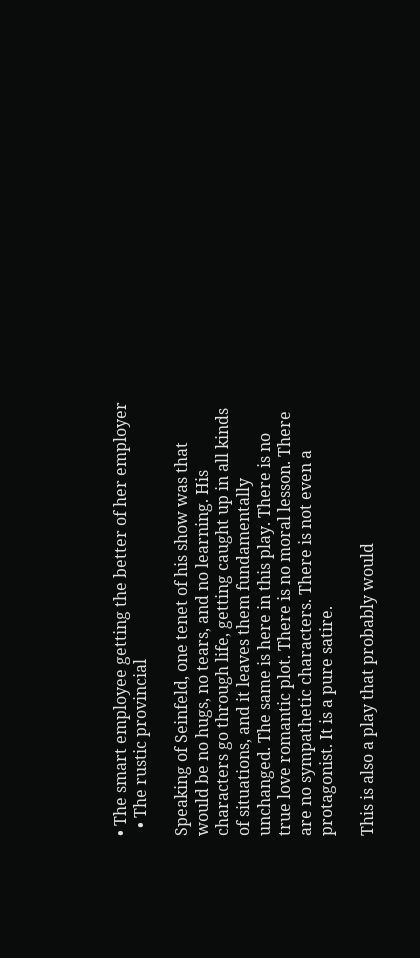• The smart employee getting the better of her employer
  • The rustic provincial

Speaking of Seinfeld, one tenet of his show was that would be no hugs, no tears, and no learning. His characters go through life, getting caught up in all kinds of situations, and it leaves them fundamentally unchanged. The same is here in this play. There is no true love romantic plot. There is no moral lesson. There are no sympathetic characters. There is not even a protagonist. It is a pure satire.

This is also a play that probably would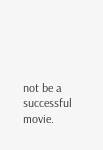not be a successful movie.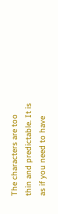The characters are too thin and predictable. It is as if you need to have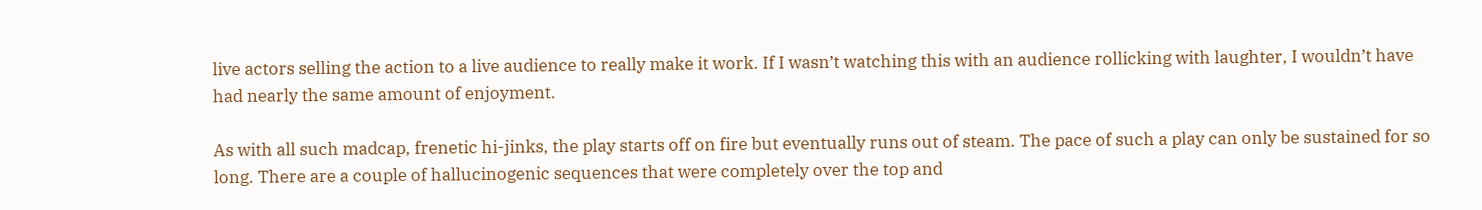live actors selling the action to a live audience to really make it work. If I wasn’t watching this with an audience rollicking with laughter, I wouldn’t have had nearly the same amount of enjoyment.

As with all such madcap, frenetic hi-jinks, the play starts off on fire but eventually runs out of steam. The pace of such a play can only be sustained for so long. There are a couple of hallucinogenic sequences that were completely over the top and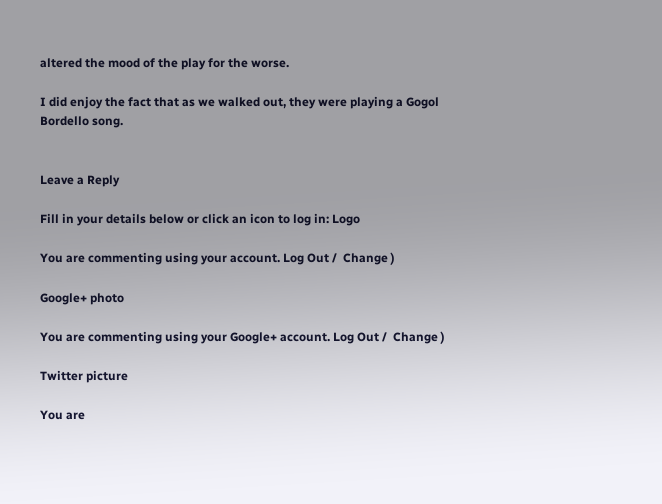altered the mood of the play for the worse.

I did enjoy the fact that as we walked out, they were playing a Gogol Bordello song.


Leave a Reply

Fill in your details below or click an icon to log in: Logo

You are commenting using your account. Log Out /  Change )

Google+ photo

You are commenting using your Google+ account. Log Out /  Change )

Twitter picture

You are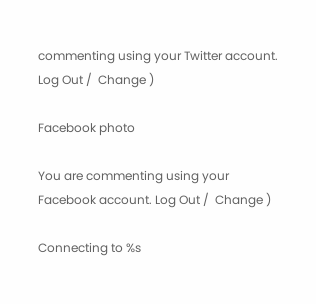commenting using your Twitter account. Log Out /  Change )

Facebook photo

You are commenting using your Facebook account. Log Out /  Change )

Connecting to %s